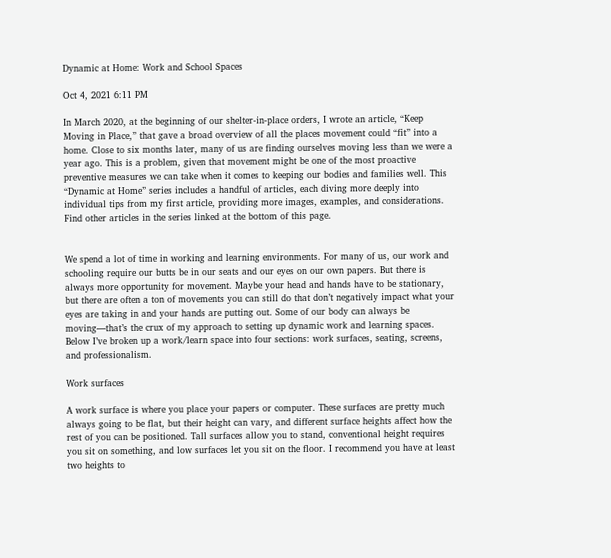Dynamic at Home: Work and School Spaces

Oct 4, 2021 6:11 PM

In March 2020, at the beginning of our shelter-in-place orders, I wrote an article, “Keep Moving in Place,” that gave a broad overview of all the places movement could “fit” into a home. Close to six months later, many of us are finding ourselves moving less than we were a year ago. This is a problem, given that movement might be one of the most proactive preventive measures we can take when it comes to keeping our bodies and families well. This “Dynamic at Home” series includes a handful of articles, each diving more deeply into individual tips from my first article, providing more images, examples, and considerations. Find other articles in the series linked at the bottom of this page.


We spend a lot of time in working and learning environments. For many of us, our work and schooling require our butts be in our seats and our eyes on our own papers. But there is always more opportunity for movement. Maybe your head and hands have to be stationary, but there are often a ton of movements you can still do that don’t negatively impact what your eyes are taking in and your hands are putting out. Some of our body can always be moving—that’s the crux of my approach to setting up dynamic work and learning spaces. Below I’ve broken up a work/learn space into four sections: work surfaces, seating, screens, and professionalism.

Work surfaces

A work surface is where you place your papers or computer. These surfaces are pretty much always going to be flat, but their height can vary, and different surface heights affect how the rest of you can be positioned. Tall surfaces allow you to stand, conventional height requires you sit on something, and low surfaces let you sit on the floor. I recommend you have at least two heights to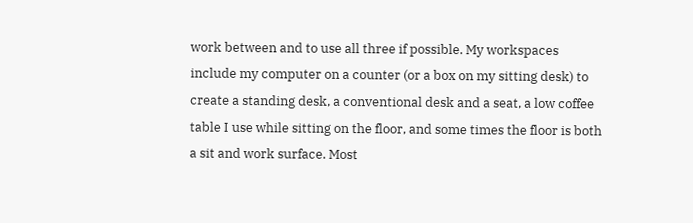work between and to use all three if possible. My workspaces include my computer on a counter (or a box on my sitting desk) to create a standing desk, a conventional desk and a seat, a low coffee table I use while sitting on the floor, and some times the floor is both a sit and work surface. Most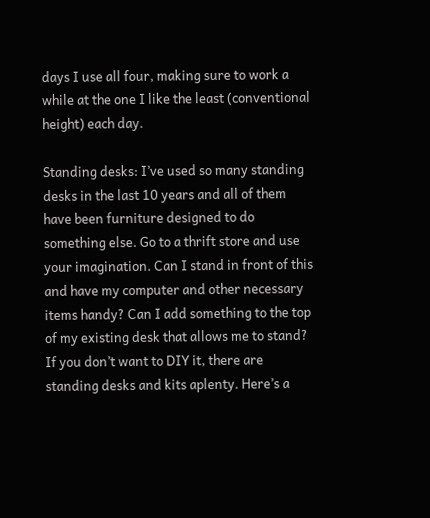days I use all four, making sure to work a while at the one I like the least (conventional height) each day.

Standing desks: I’ve used so many standing desks in the last 10 years and all of them have been furniture designed to do something else. Go to a thrift store and use your imagination. Can I stand in front of this and have my computer and other necessary items handy? Can I add something to the top of my existing desk that allows me to stand? If you don’t want to DIY it, there are standing desks and kits aplenty. Here’s a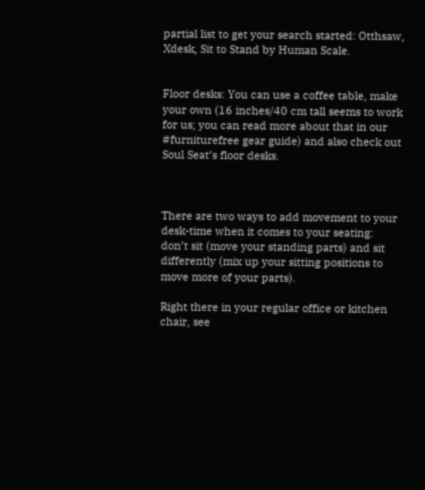partial list to get your search started: Otthsaw, Xdesk, Sit to Stand by Human Scale.


Floor desks: You can use a coffee table, make your own (16 inches/40 cm tall seems to work for us; you can read more about that in our #furniturefree gear guide) and also check out Soul Seat’s floor desks.



There are two ways to add movement to your desk-time when it comes to your seating: don’t sit (move your standing parts) and sit differently (mix up your sitting positions to move more of your parts).

Right there in your regular office or kitchen chair, see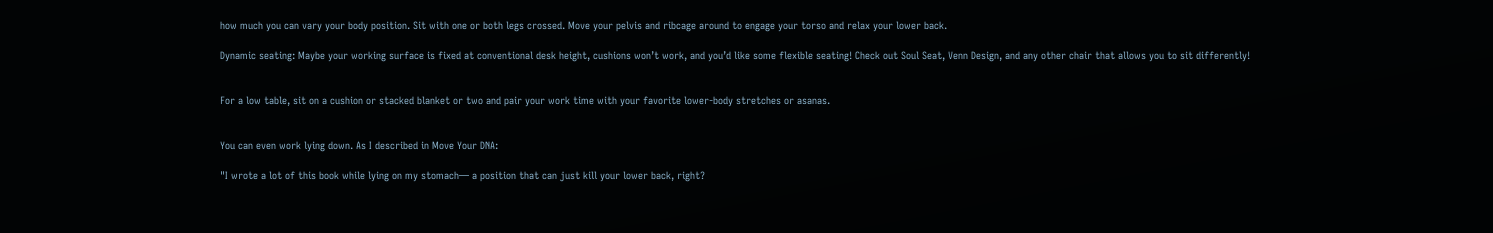how much you can vary your body position. Sit with one or both legs crossed. Move your pelvis and ribcage around to engage your torso and relax your lower back.

Dynamic seating: Maybe your working surface is fixed at conventional desk height, cushions won’t work, and you’d like some flexible seating! Check out Soul Seat, Venn Design, and any other chair that allows you to sit differently!


For a low table, sit on a cushion or stacked blanket or two and pair your work time with your favorite lower-body stretches or asanas.


You can even work lying down. As I described in Move Your DNA:

"I wrote a lot of this book while lying on my stomach— a position that can just kill your lower back, right?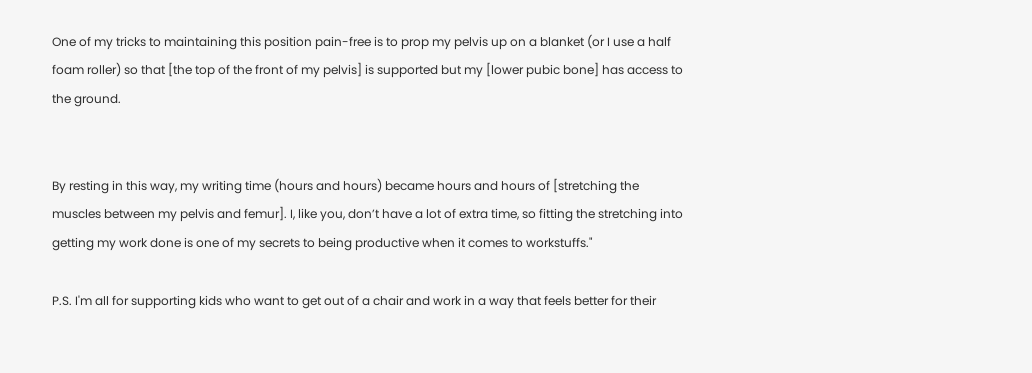One of my tricks to maintaining this position pain-free is to prop my pelvis up on a blanket (or I use a half foam roller) so that [the top of the front of my pelvis] is supported but my [lower pubic bone] has access to the ground.


By resting in this way, my writing time (hours and hours) became hours and hours of [stretching the muscles between my pelvis and femur]. I, like you, don’t have a lot of extra time, so fitting the stretching into getting my work done is one of my secrets to being productive when it comes to workstuffs."

P.S. I'm all for supporting kids who want to get out of a chair and work in a way that feels better for their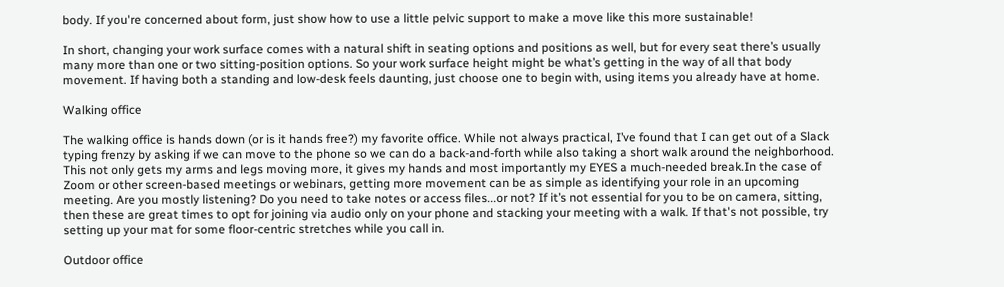body. If you're concerned about form, just show how to use a little pelvic support to make a move like this more sustainable!

In short, changing your work surface comes with a natural shift in seating options and positions as well, but for every seat there’s usually many more than one or two sitting-position options. So your work surface height might be what’s getting in the way of all that body movement. If having both a standing and low-desk feels daunting, just choose one to begin with, using items you already have at home.

Walking office

The walking office is hands down (or is it hands free?) my favorite office. While not always practical, I’ve found that I can get out of a Slack typing frenzy by asking if we can move to the phone so we can do a back-and-forth while also taking a short walk around the neighborhood. This not only gets my arms and legs moving more, it gives my hands and most importantly my EYES a much-needed break.In the case of Zoom or other screen-based meetings or webinars, getting more movement can be as simple as identifying your role in an upcoming meeting. Are you mostly listening? Do you need to take notes or access files...or not? If it’s not essential for you to be on camera, sitting, then these are great times to opt for joining via audio only on your phone and stacking your meeting with a walk. If that's not possible, try setting up your mat for some floor-centric stretches while you call in.

Outdoor office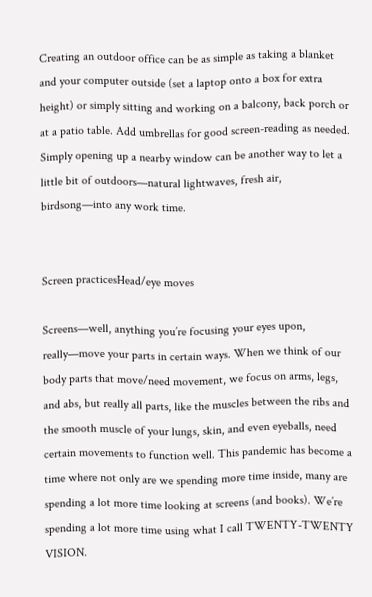Creating an outdoor office can be as simple as taking a blanket and your computer outside (set a laptop onto a box for extra height) or simply sitting and working on a balcony, back porch or at a patio table. Add umbrellas for good screen-reading as needed. Simply opening up a nearby window can be another way to let a little bit of outdoors—natural lightwaves, fresh air, birdsong—into any work time.


Screen practicesHead/eye moves

Screens—well, anything you’re focusing your eyes upon, really—move your parts in certain ways. When we think of our body parts that move/need movement, we focus on arms, legs, and abs, but really all parts, like the muscles between the ribs and the smooth muscle of your lungs, skin, and even eyeballs, need certain movements to function well. This pandemic has become a time where not only are we spending more time inside, many are spending a lot more time looking at screens (and books). We’re spending a lot more time using what I call TWENTY-TWENTY VISION.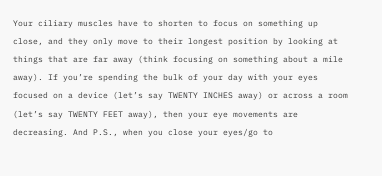Your ciliary muscles have to shorten to focus on something up close, and they only move to their longest position by looking at things that are far away (think focusing on something about a mile away). If you’re spending the bulk of your day with your eyes focused on a device (let’s say TWENTY INCHES away) or across a room (let’s say TWENTY FEET away), then your eye movements are decreasing. And P.S., when you close your eyes/go to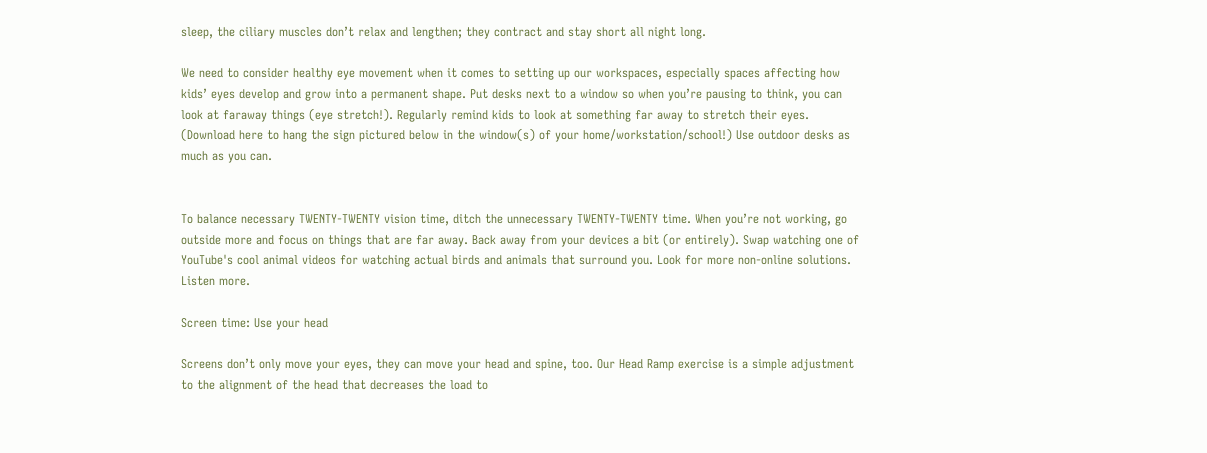sleep, the ciliary muscles don’t relax and lengthen; they contract and stay short all night long.

We need to consider healthy eye movement when it comes to setting up our workspaces, especially spaces affecting how kids’ eyes develop and grow into a permanent shape. Put desks next to a window so when you’re pausing to think, you can look at faraway things (eye stretch!). Regularly remind kids to look at something far away to stretch their eyes. (Download here to hang the sign pictured below in the window(s) of your home/workstation/school!) Use outdoor desks as much as you can.


To balance necessary TWENTY-TWENTY vision time, ditch the unnecessary TWENTY-TWENTY time. When you’re not working, go outside more and focus on things that are far away. Back away from your devices a bit (or entirely). Swap watching one of YouTube's cool animal videos for watching actual birds and animals that surround you. Look for more non-online solutions. Listen more.

Screen time: Use your head

Screens don’t only move your eyes, they can move your head and spine, too. Our Head Ramp exercise is a simple adjustment to the alignment of the head that decreases the load to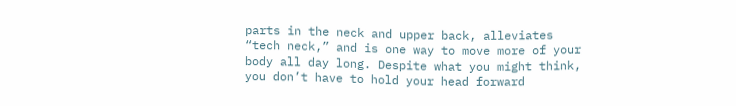parts in the neck and upper back, alleviates “tech neck,” and is one way to move more of your body all day long. Despite what you might think, you don’t have to hold your head forward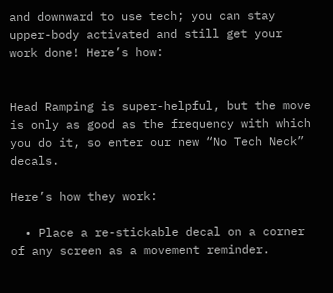and downward to use tech; you can stay upper-body activated and still get your work done! Here’s how:


Head Ramping is super-helpful, but the move is only as good as the frequency with which you do it, so enter our new “No Tech Neck” decals.

Here’s how they work:

  • Place a re-stickable decal on a corner of any screen as a movement reminder.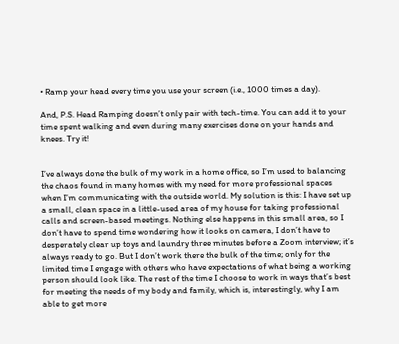• Ramp your head every time you use your screen (i.e., 1000 times a day).

And, P.S. Head Ramping doesn’t only pair with tech-time. You can add it to your time spent walking and even during many exercises done on your hands and knees. Try it!


I’ve always done the bulk of my work in a home office, so I’m used to balancing the chaos found in many homes with my need for more professional spaces when I’m communicating with the outside world. My solution is this: I have set up a small, clean space in a little-used area of my house for taking professional calls and screen-based meetings. Nothing else happens in this small area, so I don’t have to spend time wondering how it looks on camera, I don’t have to desperately clear up toys and laundry three minutes before a Zoom interview; it’s always ready to go. But I don’t work there the bulk of the time; only for the limited time I engage with others who have expectations of what being a working person should look like. The rest of the time I choose to work in ways that’s best for meeting the needs of my body and family, which is, interestingly, why I am able to get more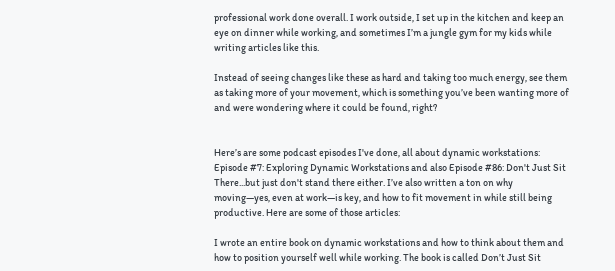professional work done overall. I work outside, I set up in the kitchen and keep an eye on dinner while working, and sometimes I’m a jungle gym for my kids while writing articles like this.

Instead of seeing changes like these as hard and taking too much energy, see them as taking more of your movement, which is something you’ve been wanting more of and were wondering where it could be found, right?


Here’s are some podcast episodes I've done, all about dynamic workstations: Episode #7: Exploring Dynamic Workstations and also Episode #86: Don't Just Sit There...but just don't stand there either. I’ve also written a ton on why moving—yes, even at work—is key, and how to fit movement in while still being productive. Here are some of those articles:

I wrote an entire book on dynamic workstations and how to think about them and how to position yourself well while working. The book is called Don’t Just Sit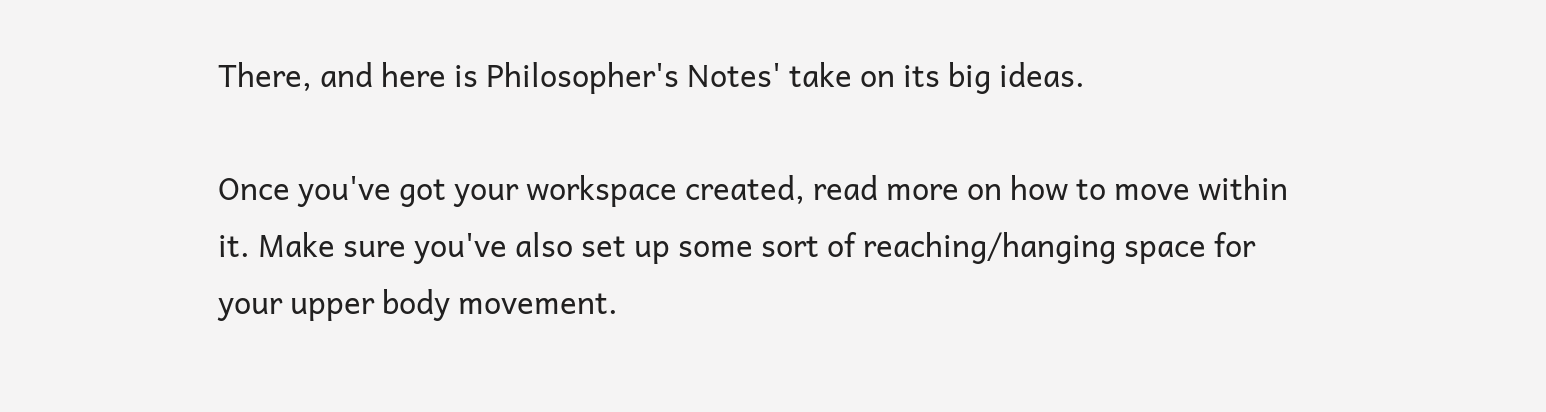There, and here is Philosopher's Notes' take on its big ideas.

Once you've got your workspace created, read more on how to move within it. Make sure you've also set up some sort of reaching/hanging space for your upper body movement.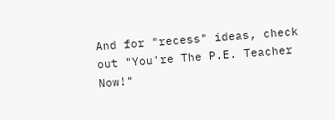And for "recess" ideas, check out "You're The P.E. Teacher Now!"